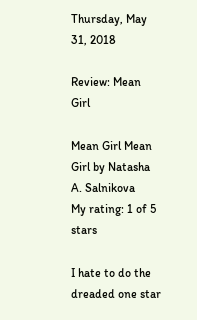Thursday, May 31, 2018

Review: Mean Girl

Mean Girl Mean Girl by Natasha A. Salnikova
My rating: 1 of 5 stars

I hate to do the dreaded one star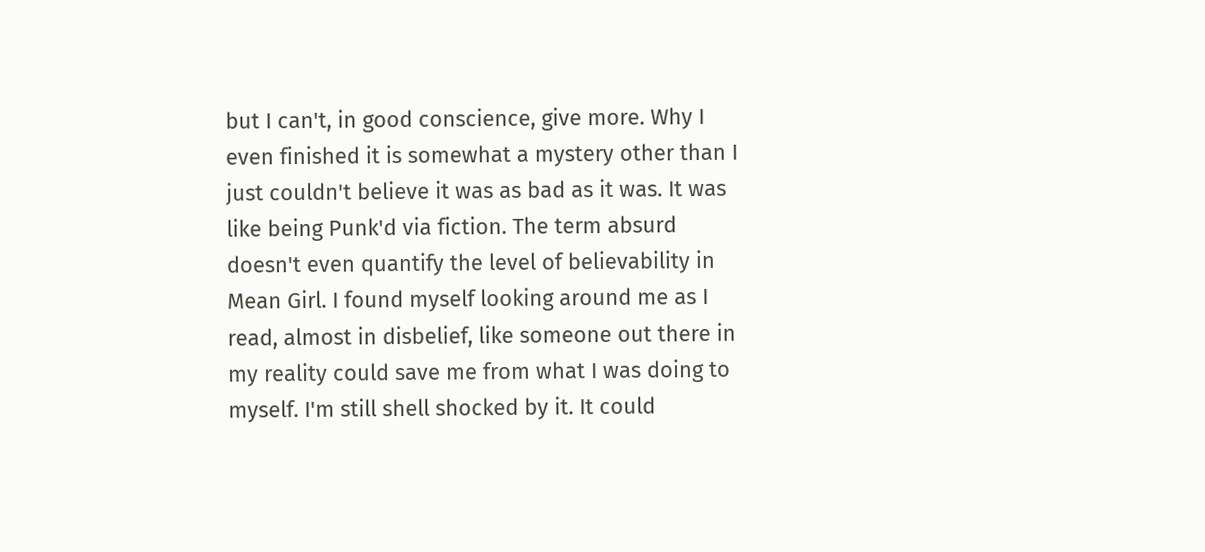but I can't, in good conscience, give more. Why I even finished it is somewhat a mystery other than I just couldn't believe it was as bad as it was. It was like being Punk'd via fiction. The term absurd doesn't even quantify the level of believability in Mean Girl. I found myself looking around me as I read, almost in disbelief, like someone out there in my reality could save me from what I was doing to myself. I'm still shell shocked by it. It could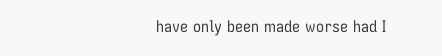have only been made worse had I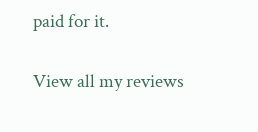paid for it.

View all my reviews